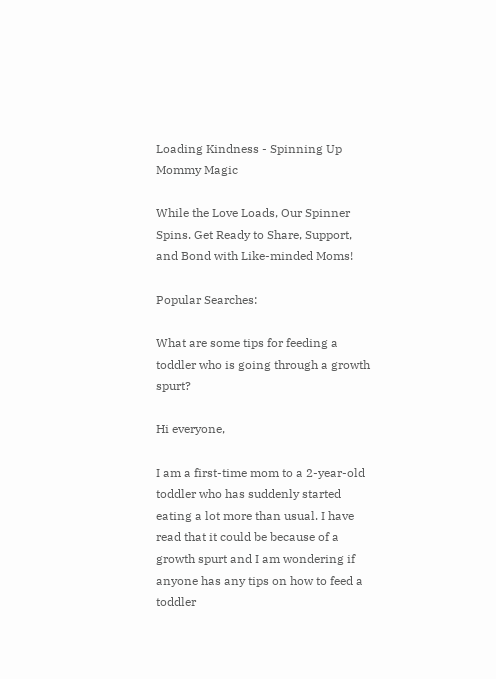Loading Kindness - Spinning Up Mommy Magic

While the Love Loads, Our Spinner Spins. Get Ready to Share, Support, and Bond with Like-minded Moms!

Popular Searches:

What are some tips for feeding a toddler who is going through a growth spurt?

Hi everyone,

I am a first-time mom to a 2-year-old toddler who has suddenly started eating a lot more than usual. I have read that it could be because of a growth spurt and I am wondering if anyone has any tips on how to feed a toddler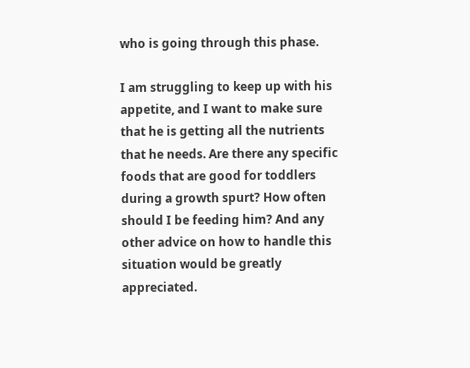who is going through this phase.

I am struggling to keep up with his appetite, and I want to make sure that he is getting all the nutrients that he needs. Are there any specific foods that are good for toddlers during a growth spurt? How often should I be feeding him? And any other advice on how to handle this situation would be greatly appreciated.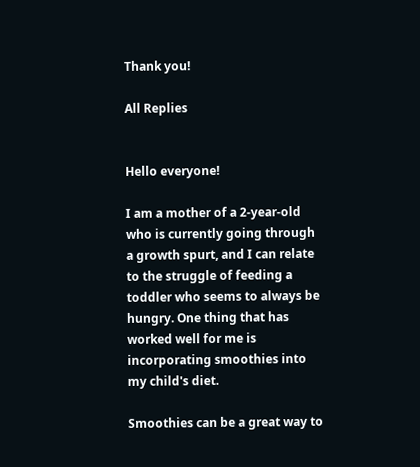Thank you!

All Replies


Hello everyone!

I am a mother of a 2-year-old who is currently going through a growth spurt, and I can relate to the struggle of feeding a toddler who seems to always be hungry. One thing that has worked well for me is incorporating smoothies into my child's diet.

Smoothies can be a great way to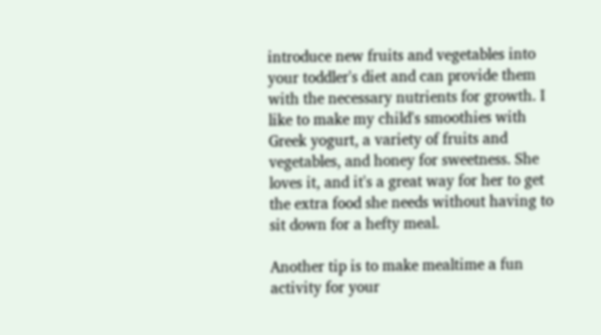introduce new fruits and vegetables into your toddler's diet and can provide them with the necessary nutrients for growth. I like to make my child's smoothies with Greek yogurt, a variety of fruits and vegetables, and honey for sweetness. She loves it, and it's a great way for her to get the extra food she needs without having to sit down for a hefty meal.

Another tip is to make mealtime a fun activity for your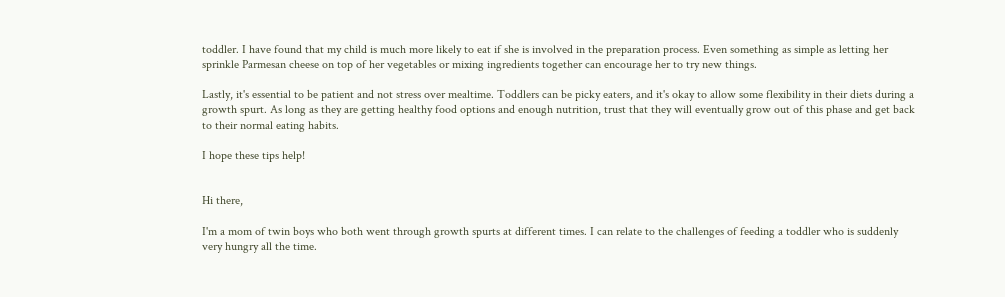toddler. I have found that my child is much more likely to eat if she is involved in the preparation process. Even something as simple as letting her sprinkle Parmesan cheese on top of her vegetables or mixing ingredients together can encourage her to try new things.

Lastly, it's essential to be patient and not stress over mealtime. Toddlers can be picky eaters, and it's okay to allow some flexibility in their diets during a growth spurt. As long as they are getting healthy food options and enough nutrition, trust that they will eventually grow out of this phase and get back to their normal eating habits.

I hope these tips help!


Hi there,

I'm a mom of twin boys who both went through growth spurts at different times. I can relate to the challenges of feeding a toddler who is suddenly very hungry all the time.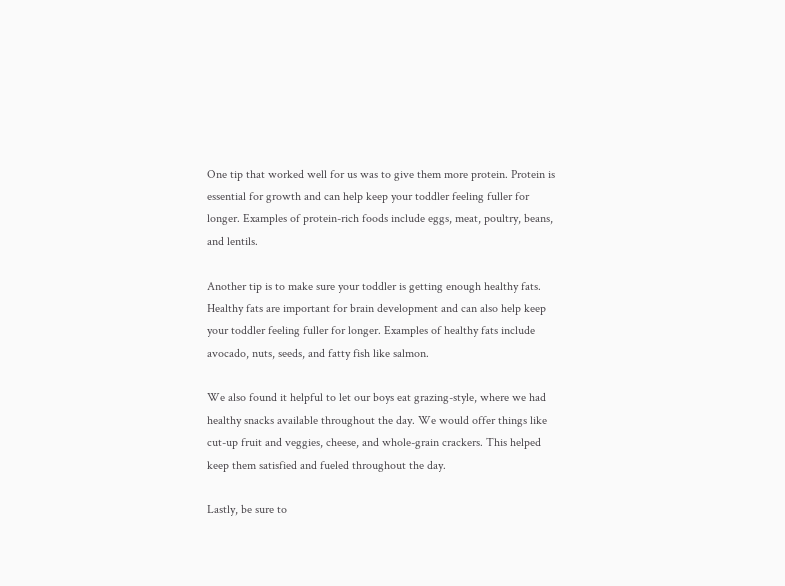One tip that worked well for us was to give them more protein. Protein is essential for growth and can help keep your toddler feeling fuller for longer. Examples of protein-rich foods include eggs, meat, poultry, beans, and lentils.

Another tip is to make sure your toddler is getting enough healthy fats. Healthy fats are important for brain development and can also help keep your toddler feeling fuller for longer. Examples of healthy fats include avocado, nuts, seeds, and fatty fish like salmon.

We also found it helpful to let our boys eat grazing-style, where we had healthy snacks available throughout the day. We would offer things like cut-up fruit and veggies, cheese, and whole-grain crackers. This helped keep them satisfied and fueled throughout the day.

Lastly, be sure to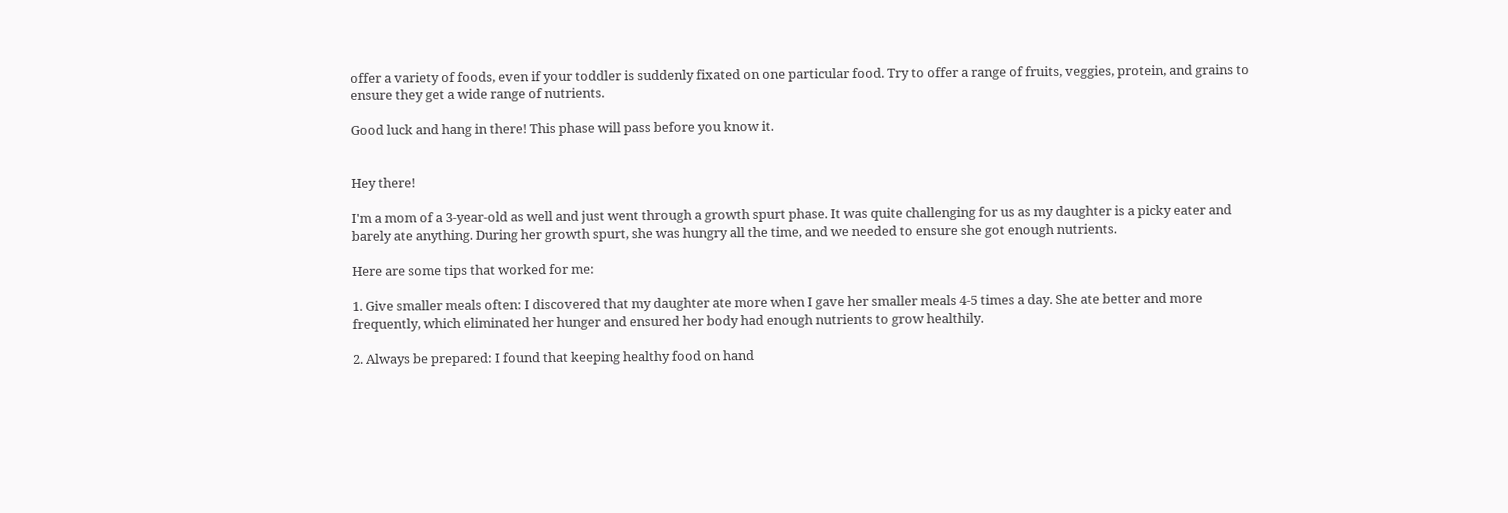offer a variety of foods, even if your toddler is suddenly fixated on one particular food. Try to offer a range of fruits, veggies, protein, and grains to ensure they get a wide range of nutrients.

Good luck and hang in there! This phase will pass before you know it.


Hey there!

I'm a mom of a 3-year-old as well and just went through a growth spurt phase. It was quite challenging for us as my daughter is a picky eater and barely ate anything. During her growth spurt, she was hungry all the time, and we needed to ensure she got enough nutrients.

Here are some tips that worked for me:

1. Give smaller meals often: I discovered that my daughter ate more when I gave her smaller meals 4-5 times a day. She ate better and more frequently, which eliminated her hunger and ensured her body had enough nutrients to grow healthily.

2. Always be prepared: I found that keeping healthy food on hand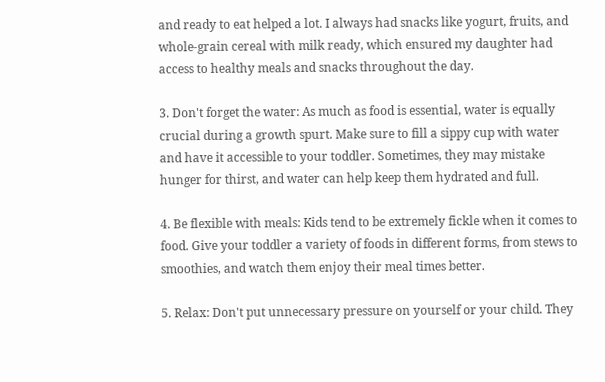and ready to eat helped a lot. I always had snacks like yogurt, fruits, and whole-grain cereal with milk ready, which ensured my daughter had access to healthy meals and snacks throughout the day.

3. Don't forget the water: As much as food is essential, water is equally crucial during a growth spurt. Make sure to fill a sippy cup with water and have it accessible to your toddler. Sometimes, they may mistake hunger for thirst, and water can help keep them hydrated and full.

4. Be flexible with meals: Kids tend to be extremely fickle when it comes to food. Give your toddler a variety of foods in different forms, from stews to smoothies, and watch them enjoy their meal times better.

5. Relax: Don't put unnecessary pressure on yourself or your child. They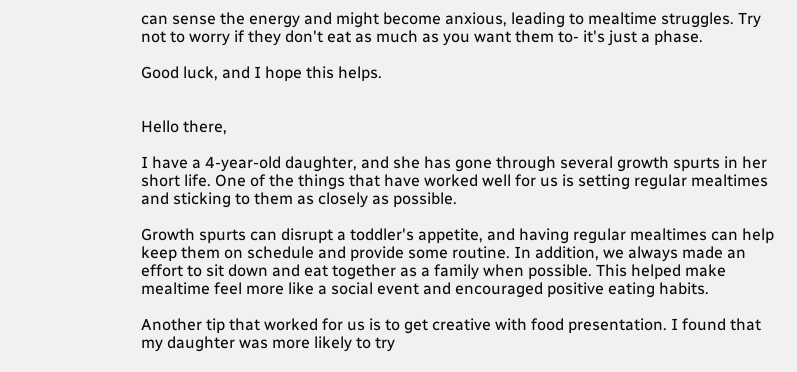can sense the energy and might become anxious, leading to mealtime struggles. Try not to worry if they don't eat as much as you want them to- it's just a phase.

Good luck, and I hope this helps.


Hello there,

I have a 4-year-old daughter, and she has gone through several growth spurts in her short life. One of the things that have worked well for us is setting regular mealtimes and sticking to them as closely as possible.

Growth spurts can disrupt a toddler's appetite, and having regular mealtimes can help keep them on schedule and provide some routine. In addition, we always made an effort to sit down and eat together as a family when possible. This helped make mealtime feel more like a social event and encouraged positive eating habits.

Another tip that worked for us is to get creative with food presentation. I found that my daughter was more likely to try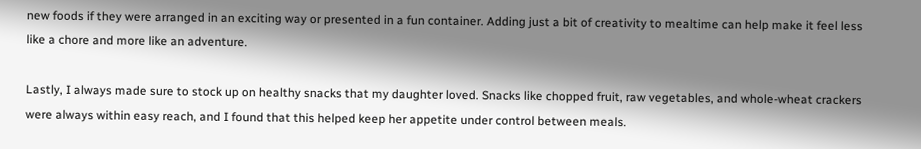new foods if they were arranged in an exciting way or presented in a fun container. Adding just a bit of creativity to mealtime can help make it feel less like a chore and more like an adventure.

Lastly, I always made sure to stock up on healthy snacks that my daughter loved. Snacks like chopped fruit, raw vegetables, and whole-wheat crackers were always within easy reach, and I found that this helped keep her appetite under control between meals.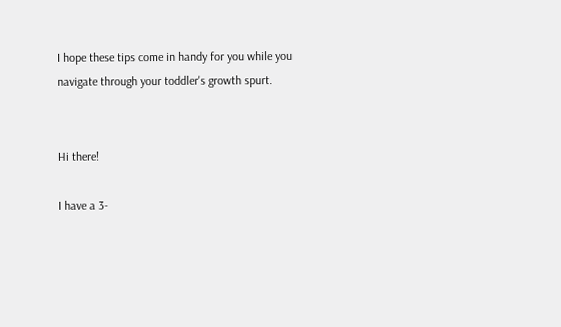I hope these tips come in handy for you while you navigate through your toddler's growth spurt.


Hi there!

I have a 3-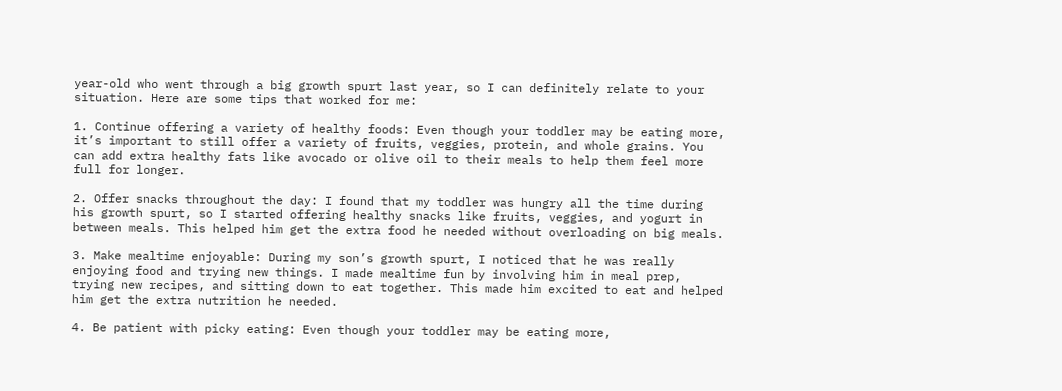year-old who went through a big growth spurt last year, so I can definitely relate to your situation. Here are some tips that worked for me:

1. Continue offering a variety of healthy foods: Even though your toddler may be eating more, it’s important to still offer a variety of fruits, veggies, protein, and whole grains. You can add extra healthy fats like avocado or olive oil to their meals to help them feel more full for longer.

2. Offer snacks throughout the day: I found that my toddler was hungry all the time during his growth spurt, so I started offering healthy snacks like fruits, veggies, and yogurt in between meals. This helped him get the extra food he needed without overloading on big meals.

3. Make mealtime enjoyable: During my son’s growth spurt, I noticed that he was really enjoying food and trying new things. I made mealtime fun by involving him in meal prep, trying new recipes, and sitting down to eat together. This made him excited to eat and helped him get the extra nutrition he needed.

4. Be patient with picky eating: Even though your toddler may be eating more,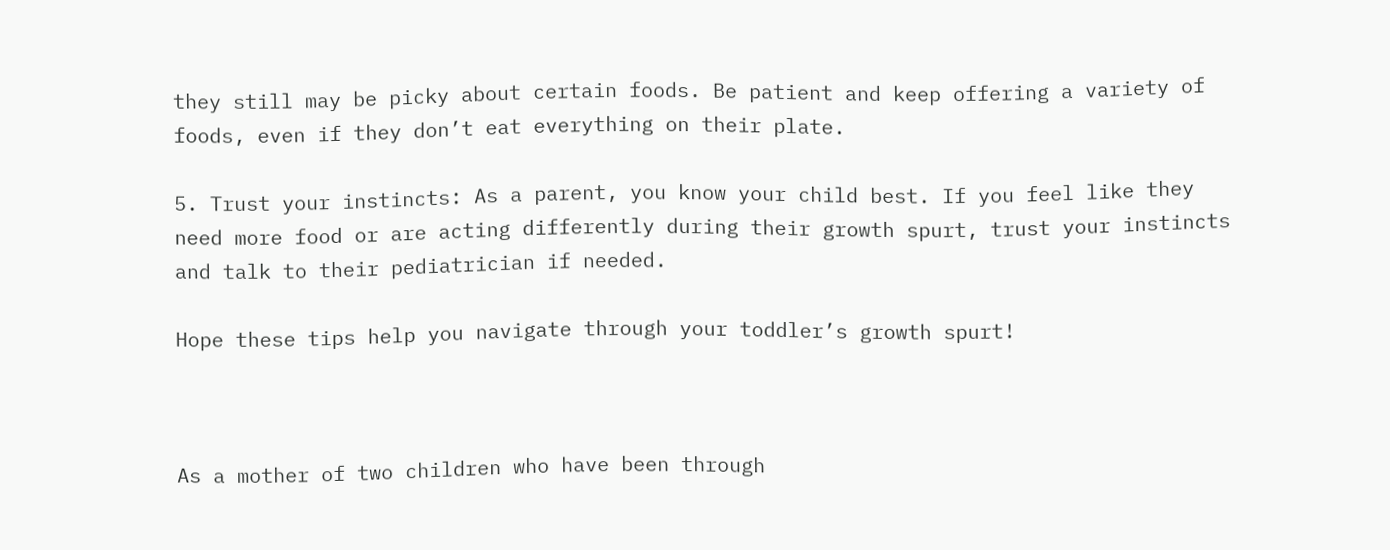they still may be picky about certain foods. Be patient and keep offering a variety of foods, even if they don’t eat everything on their plate.

5. Trust your instincts: As a parent, you know your child best. If you feel like they need more food or are acting differently during their growth spurt, trust your instincts and talk to their pediatrician if needed.

Hope these tips help you navigate through your toddler’s growth spurt!



As a mother of two children who have been through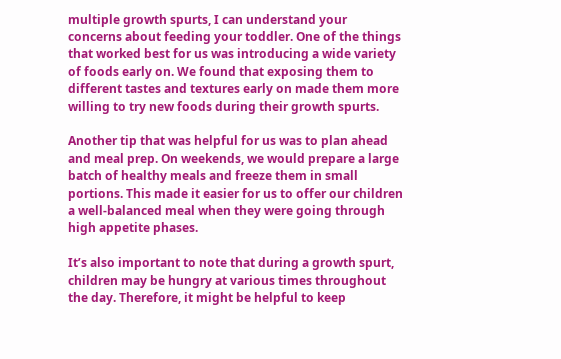multiple growth spurts, I can understand your concerns about feeding your toddler. One of the things that worked best for us was introducing a wide variety of foods early on. We found that exposing them to different tastes and textures early on made them more willing to try new foods during their growth spurts.

Another tip that was helpful for us was to plan ahead and meal prep. On weekends, we would prepare a large batch of healthy meals and freeze them in small portions. This made it easier for us to offer our children a well-balanced meal when they were going through high appetite phases.

It’s also important to note that during a growth spurt, children may be hungry at various times throughout the day. Therefore, it might be helpful to keep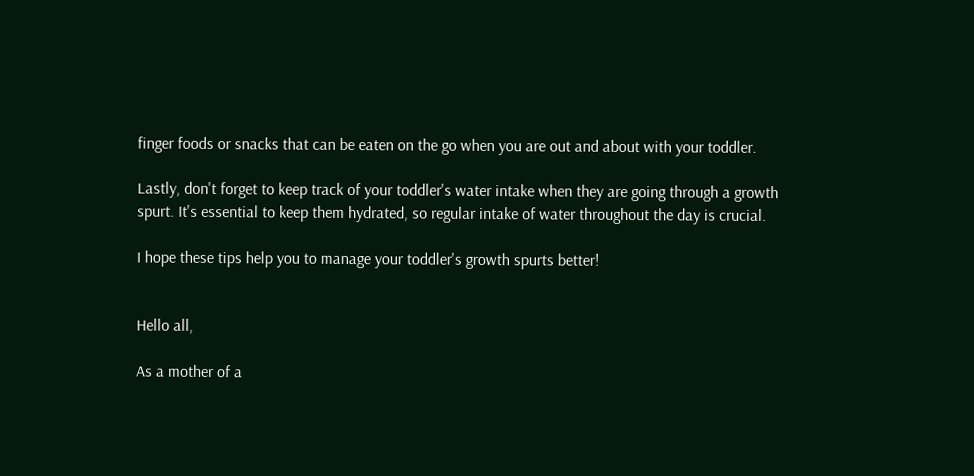finger foods or snacks that can be eaten on the go when you are out and about with your toddler.

Lastly, don't forget to keep track of your toddler's water intake when they are going through a growth spurt. It's essential to keep them hydrated, so regular intake of water throughout the day is crucial.

I hope these tips help you to manage your toddler's growth spurts better!


Hello all,

As a mother of a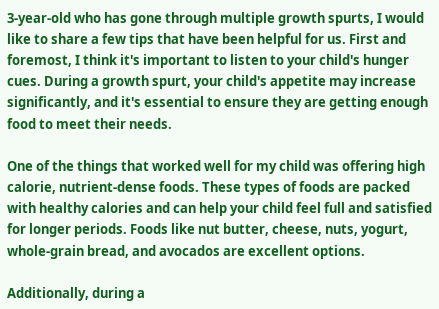3-year-old who has gone through multiple growth spurts, I would like to share a few tips that have been helpful for us. First and foremost, I think it's important to listen to your child's hunger cues. During a growth spurt, your child's appetite may increase significantly, and it's essential to ensure they are getting enough food to meet their needs.

One of the things that worked well for my child was offering high calorie, nutrient-dense foods. These types of foods are packed with healthy calories and can help your child feel full and satisfied for longer periods. Foods like nut butter, cheese, nuts, yogurt, whole-grain bread, and avocados are excellent options.

Additionally, during a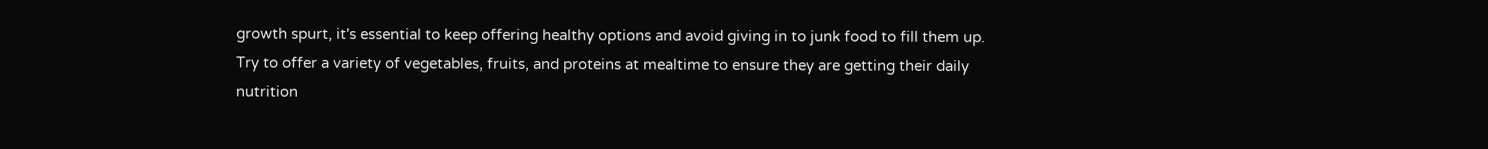growth spurt, it's essential to keep offering healthy options and avoid giving in to junk food to fill them up. Try to offer a variety of vegetables, fruits, and proteins at mealtime to ensure they are getting their daily nutrition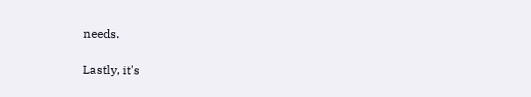needs.

Lastly, it's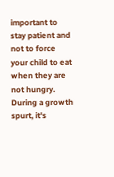important to stay patient and not to force your child to eat when they are not hungry. During a growth spurt, it's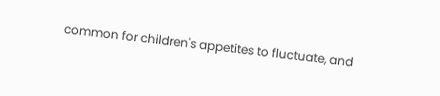common for children's appetites to fluctuate, and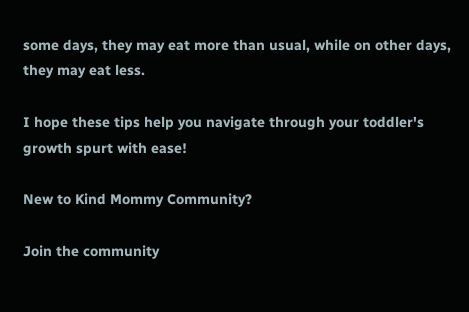some days, they may eat more than usual, while on other days, they may eat less.

I hope these tips help you navigate through your toddler's growth spurt with ease!

New to Kind Mommy Community?

Join the community